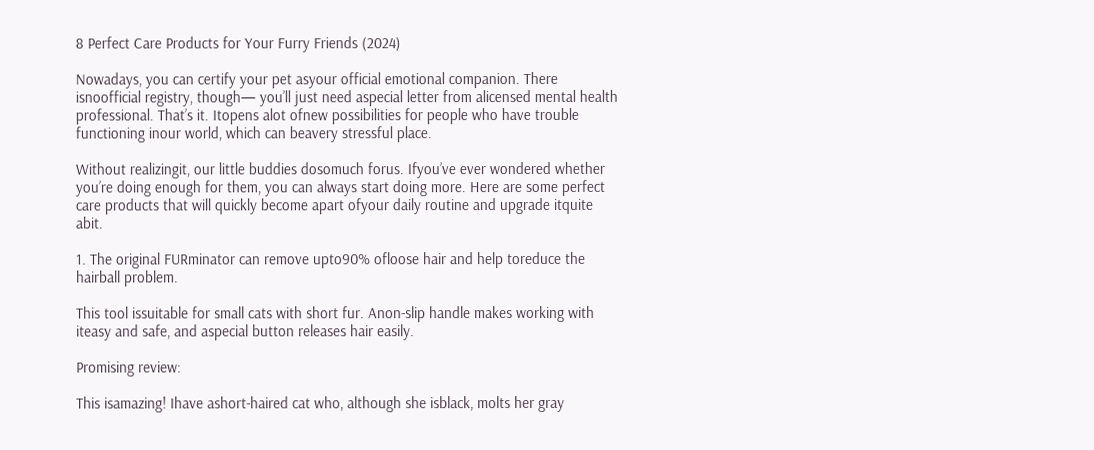8 Perfect Care Products for Your Furry Friends (2024)

Nowadays, you can certify your pet asyour official emotional companion. There isnoofficial registry, though— you’ll just need aspecial letter from alicensed mental health professional. That’s it. Itopens alot ofnew possibilities for people who have trouble functioning inour world, which can beavery stressful place.

Without realizingit, our little buddies dosomuch forus. Ifyou’ve ever wondered whether you’re doing enough for them, you can always start doing more. Here are some perfect care products that will quickly become apart ofyour daily routine and upgrade itquite abit.

1. The original FURminator can remove upto90% ofloose hair and help toreduce the hairball problem.

This tool issuitable for small cats with short fur. Anon-slip handle makes working with iteasy and safe, and aspecial button releases hair easily.

Promising review:

This isamazing! Ihave ashort-haired cat who, although she isblack, molts her gray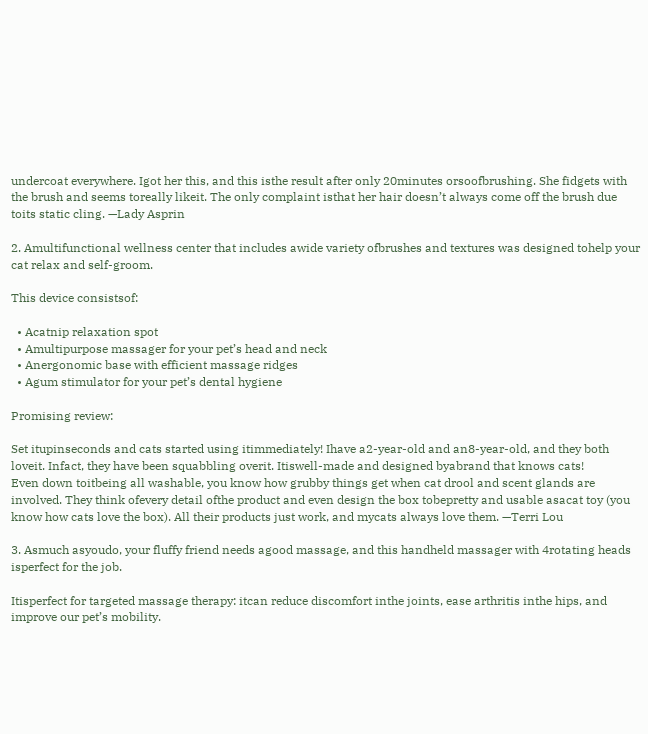undercoat everywhere. Igot her this, and this isthe result after only 20minutes orsoofbrushing. She fidgets with the brush and seems toreally likeit. The only complaint isthat her hair doesn’t always come off the brush due toits static cling. —Lady Asprin

2. Amultifunctional wellness center that includes awide variety ofbrushes and textures was designed tohelp your cat relax and self-groom.

This device consistsof:

  • Acatnip relaxation spot
  • Amultipurpose massager for your pet’s head and neck
  • Anergonomic base with efficient massage ridges
  • Agum stimulator for your pet’s dental hygiene

Promising review:

Set itupinseconds and cats started using itimmediately! Ihave a2-year-old and an8-year-old, and they both loveit. Infact, they have been squabbling overit. Itiswell-made and designed byabrand that knows cats!
Even down toitbeing all washable, you know how grubby things get when cat drool and scent glands are involved. They think ofevery detail ofthe product and even design the box tobepretty and usable asacat toy (you know how cats love the box). All their products just work, and mycats always love them. —Terri Lou

3. Asmuch asyoudo, your fluffy friend needs agood massage, and this handheld massager with 4rotating heads isperfect for the job.

Itisperfect for targeted massage therapy: itcan reduce discomfort inthe joints, ease arthritis inthe hips, and improve our pet’s mobility.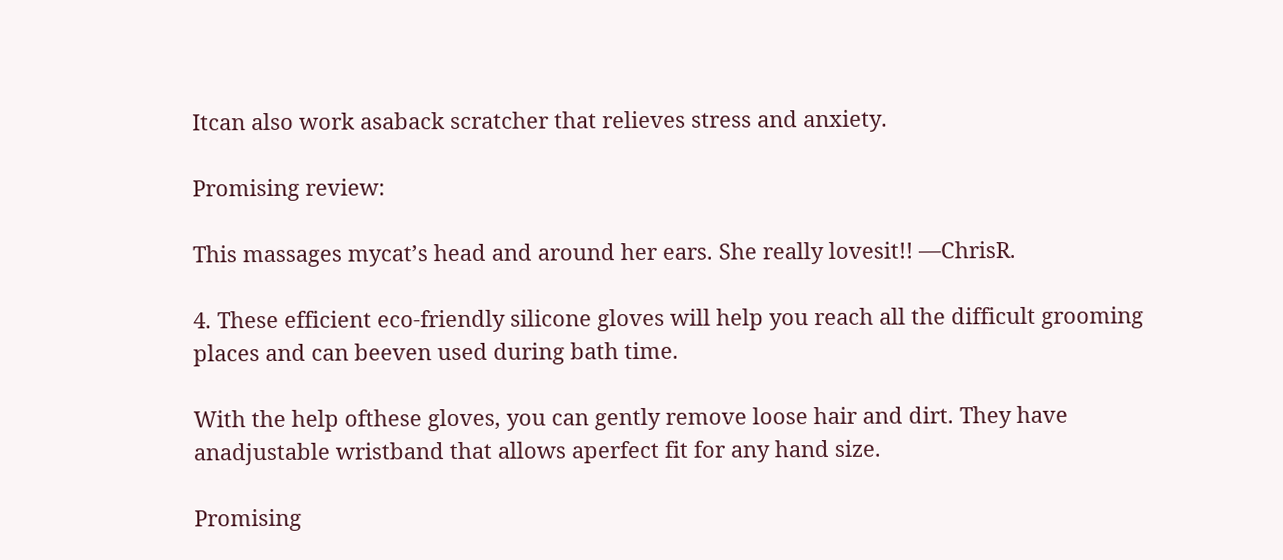Itcan also work asaback scratcher that relieves stress and anxiety.

Promising review:

This massages mycat’s head and around her ears. She really lovesit!! —ChrisR.

4. These efficient eco-friendly silicone gloves will help you reach all the difficult grooming places and can beeven used during bath time.

With the help ofthese gloves, you can gently remove loose hair and dirt. They have anadjustable wristband that allows aperfect fit for any hand size.

Promising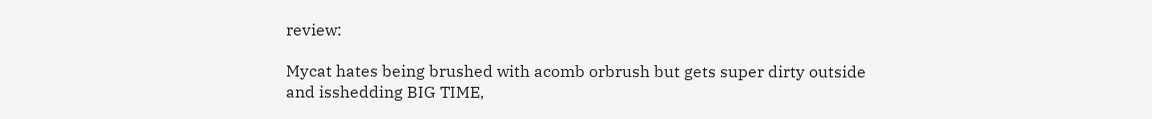review:

Mycat hates being brushed with acomb orbrush but gets super dirty outside and isshedding BIG TIME,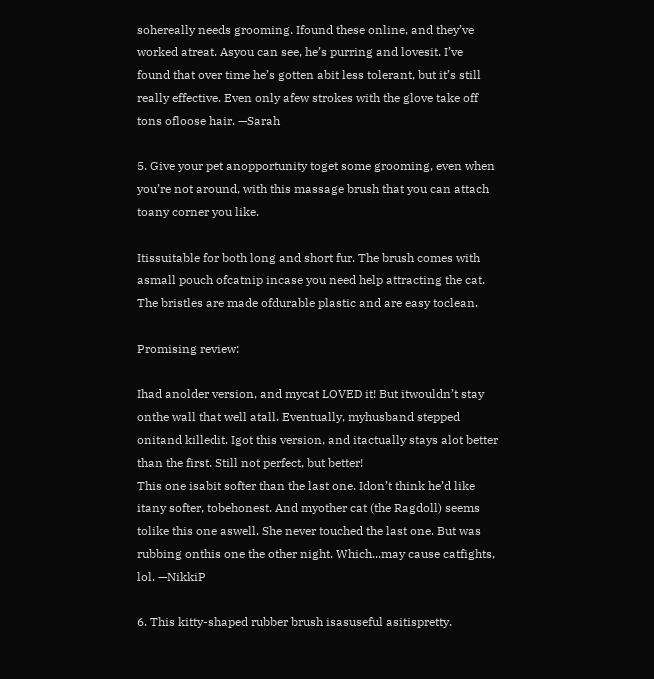sohereally needs grooming. Ifound these online, and they’ve worked atreat. Asyou can see, he’s purring and lovesit. I’ve found that over time he’s gotten abit less tolerant, but it’s still really effective. Even only afew strokes with the glove take off tons ofloose hair. —Sarah

5. Give your pet anopportunity toget some grooming, even when you’re not around, with this massage brush that you can attach toany corner you like.

Itissuitable for both long and short fur. The brush comes with asmall pouch ofcatnip incase you need help attracting the cat. The bristles are made ofdurable plastic and are easy toclean.

Promising review:

Ihad anolder version, and mycat LOVED it! But itwouldn’t stay onthe wall that well atall. Eventually, myhusband stepped onitand killedit. Igot this version, and itactually stays alot better than the first. Still not perfect, but better!
This one isabit softer than the last one. Idon’t think he’d like itany softer, tobehonest. And myother cat (the Ragdoll) seems tolike this one aswell. She never touched the last one. But was rubbing onthis one the other night. Which...may cause catfights, lol. —NikkiP

6. This kitty-shaped rubber brush isasuseful asitispretty.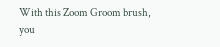With this Zoom Groom brush, you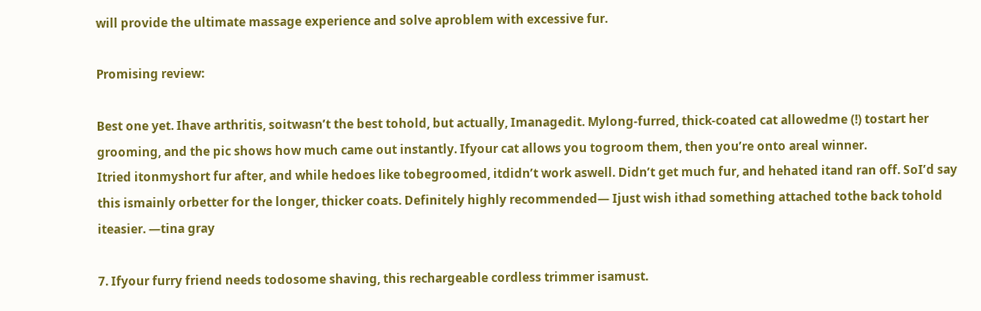will provide the ultimate massage experience and solve aproblem with excessive fur.

Promising review:

Best one yet. Ihave arthritis, soitwasn’t the best tohold, but actually, Imanagedit. Mylong-furred, thick-coated cat allowedme (!) tostart her grooming, and the pic shows how much came out instantly. Ifyour cat allows you togroom them, then you’re onto areal winner.
Itried itonmyshort fur after, and while hedoes like tobegroomed, itdidn’t work aswell. Didn’t get much fur, and hehated itand ran off. SoI’d say this ismainly orbetter for the longer, thicker coats. Definitely highly recommended— Ijust wish ithad something attached tothe back tohold iteasier. —tina gray

7. Ifyour furry friend needs todosome shaving, this rechargeable cordless trimmer isamust.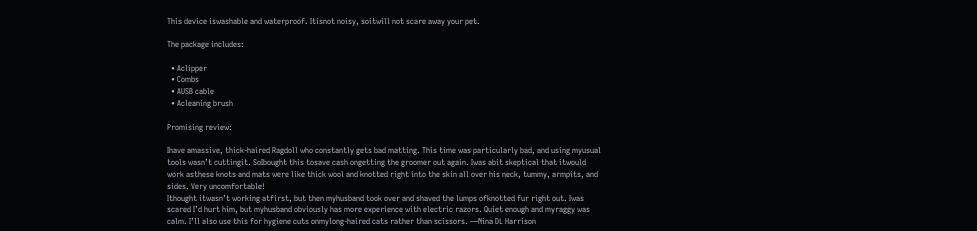This device iswashable and waterproof. Itisnot noisy, soitwill not scare away your pet.

The package includes:

  • Aclipper
  • Combs
  • AUSB cable
  • Acleaning brush

Promising review:

Ihave amassive, thick-haired Ragdoll who constantly gets bad matting. This time was particularly bad, and using myusual tools wasn’t cuttingit. SoIbought this tosave cash ongetting the groomer out again. Iwas abit skeptical that itwould work asthese knots and mats were like thick wool and knotted right into the skin all over his neck, tummy, armpits, and sides. Very uncomfortable!
Ithought itwasn’t working atfirst, but then myhusband took over and shaved the lumps ofknotted fur right out. Iwas scared I’d hurt him, but myhusband obviously has more experience with electric razors. Quiet enough and myraggy was calm. I’ll also use this for hygiene cuts onmylong-haired cats rather than scissors. —Nina DL Harrison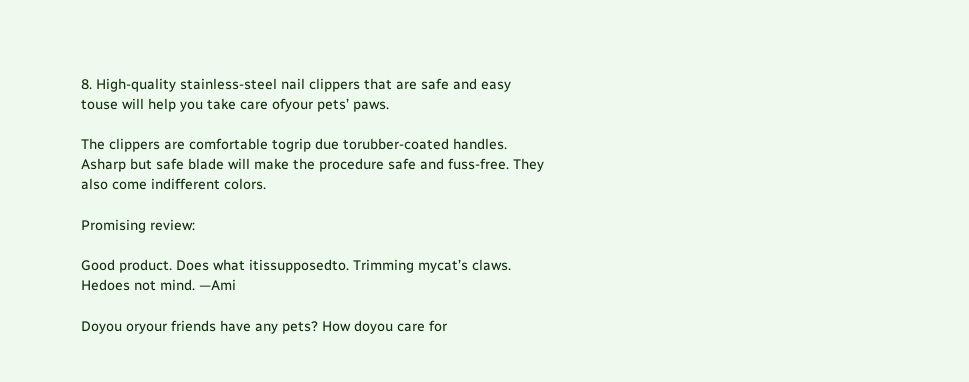8. High-quality stainless-steel nail clippers that are safe and easy touse will help you take care ofyour pets’ paws.

The clippers are comfortable togrip due torubber-coated handles. Asharp but safe blade will make the procedure safe and fuss-free. They also come indifferent colors.

Promising review:

Good product. Does what itissupposedto. Trimming mycat’s claws. Hedoes not mind. —Ami

Doyou oryour friends have any pets? How doyou care for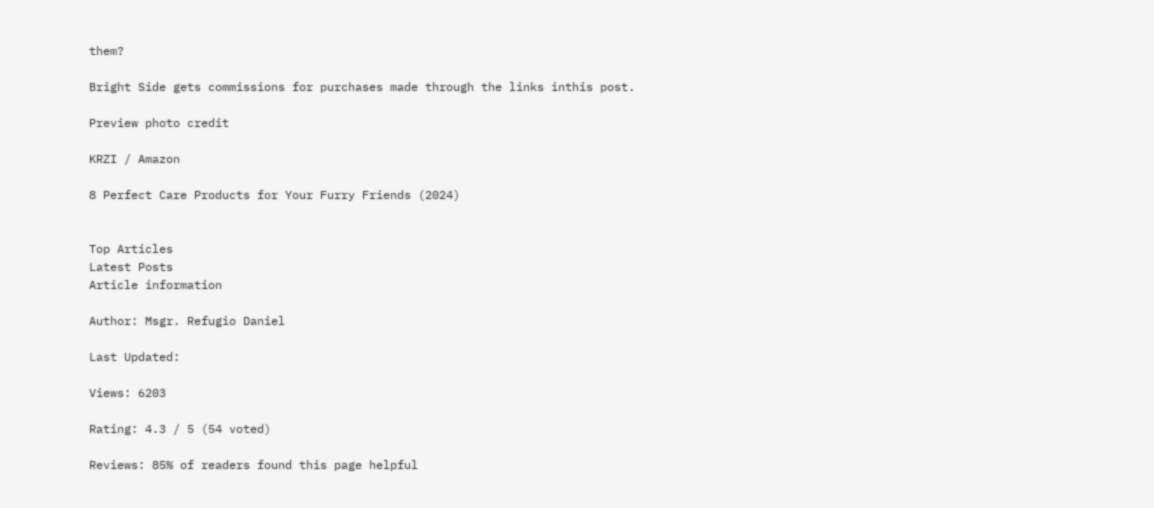them?

Bright Side gets commissions for purchases made through the links inthis post.

Preview photo credit

KRZI / Amazon

8 Perfect Care Products for Your Furry Friends (2024)


Top Articles
Latest Posts
Article information

Author: Msgr. Refugio Daniel

Last Updated:

Views: 6203

Rating: 4.3 / 5 (54 voted)

Reviews: 85% of readers found this page helpful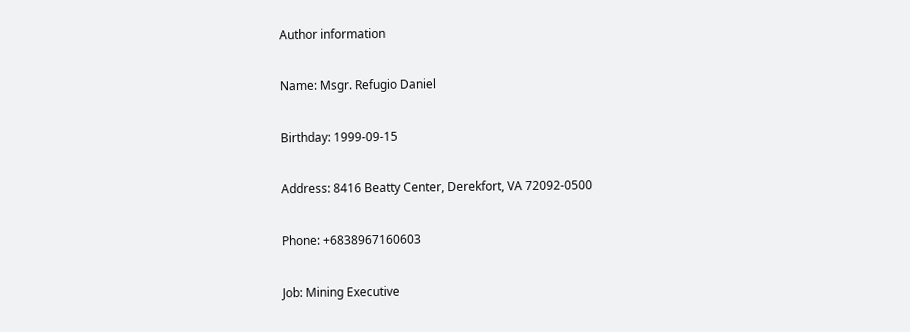Author information

Name: Msgr. Refugio Daniel

Birthday: 1999-09-15

Address: 8416 Beatty Center, Derekfort, VA 72092-0500

Phone: +6838967160603

Job: Mining Executive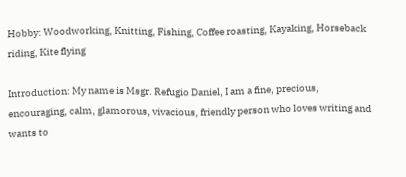Hobby: Woodworking, Knitting, Fishing, Coffee roasting, Kayaking, Horseback riding, Kite flying

Introduction: My name is Msgr. Refugio Daniel, I am a fine, precious, encouraging, calm, glamorous, vivacious, friendly person who loves writing and wants to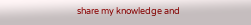share my knowledge and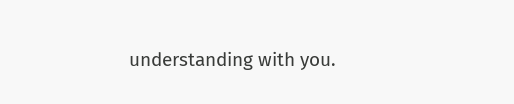understanding with you.